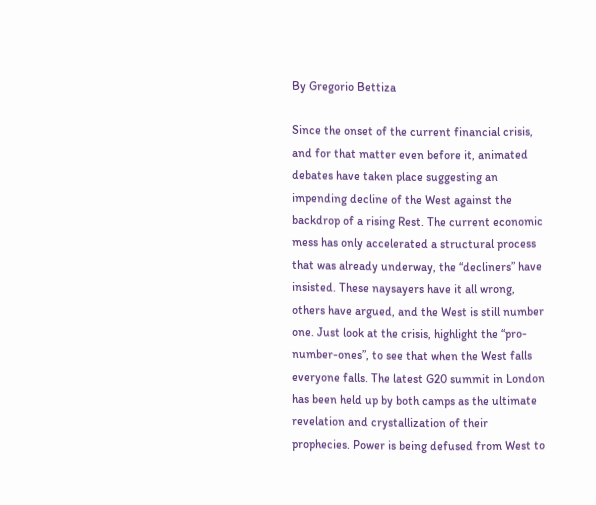By Gregorio Bettiza

Since the onset of the current financial crisis, and for that matter even before it, animated debates have taken place suggesting an impending decline of the West against the backdrop of a rising Rest. The current economic mess has only accelerated a structural process that was already underway, the “decliners” have insisted. These naysayers have it all wrong, others have argued, and the West is still number one. Just look at the crisis, highlight the “pro-number-ones”, to see that when the West falls everyone falls. The latest G20 summit in London has been held up by both camps as the ultimate revelation and crystallization of their prophecies. Power is being defused from West to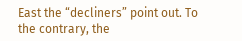East the “decliners” point out. To the contrary, the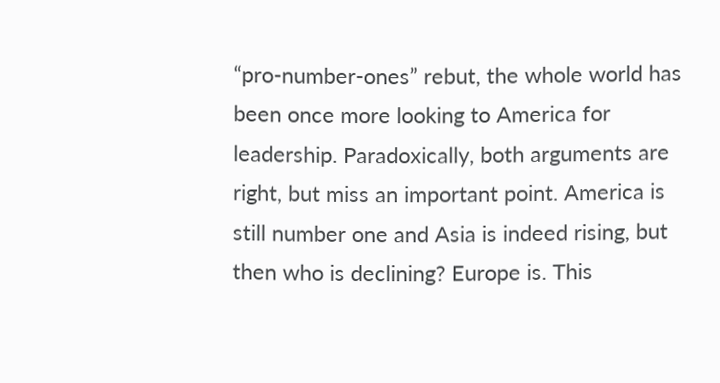“pro-number-ones” rebut, the whole world has been once more looking to America for leadership. Paradoxically, both arguments are right, but miss an important point. America is still number one and Asia is indeed rising, but then who is declining? Europe is. This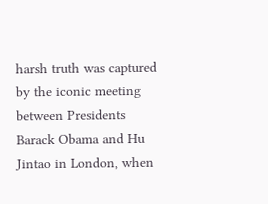harsh truth was captured by the iconic meeting between Presidents Barack Obama and Hu Jintao in London, when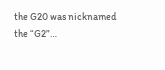the G20 was nicknamed the “G2”…